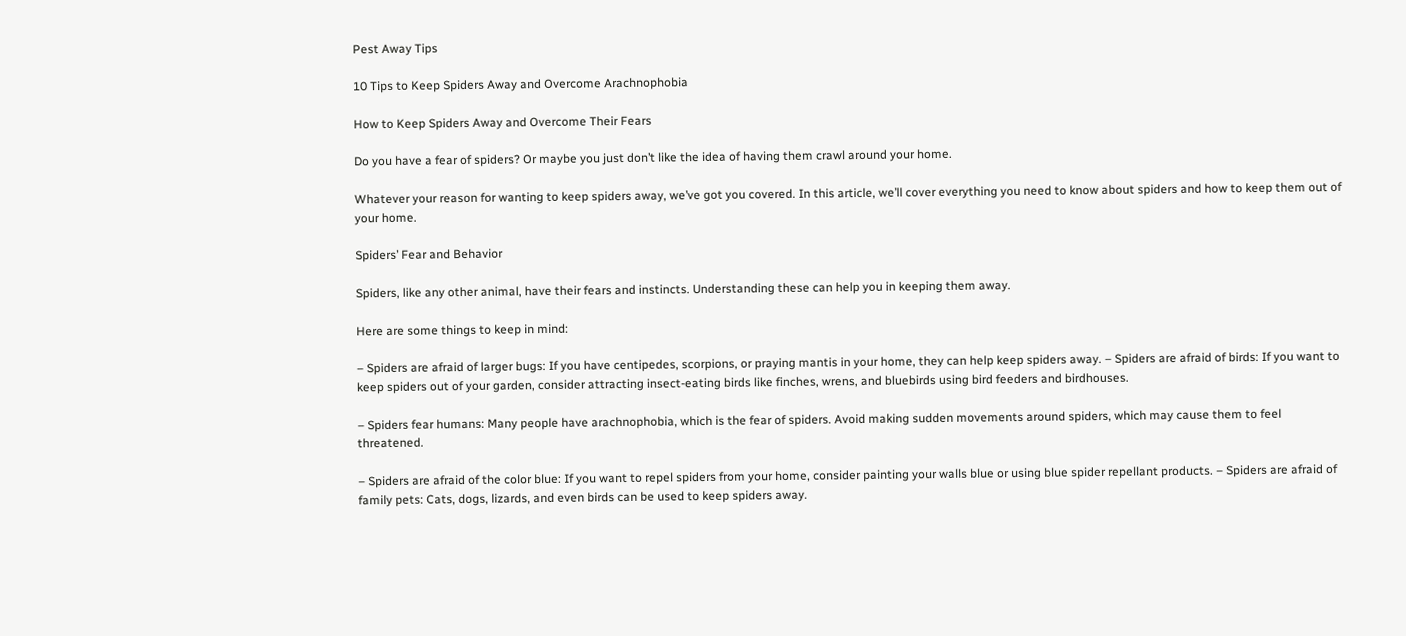Pest Away Tips

10 Tips to Keep Spiders Away and Overcome Arachnophobia

How to Keep Spiders Away and Overcome Their Fears

Do you have a fear of spiders? Or maybe you just don’t like the idea of having them crawl around your home.

Whatever your reason for wanting to keep spiders away, we’ve got you covered. In this article, we’ll cover everything you need to know about spiders and how to keep them out of your home.

Spiders’ Fear and Behavior

Spiders, like any other animal, have their fears and instincts. Understanding these can help you in keeping them away.

Here are some things to keep in mind:

– Spiders are afraid of larger bugs: If you have centipedes, scorpions, or praying mantis in your home, they can help keep spiders away. – Spiders are afraid of birds: If you want to keep spiders out of your garden, consider attracting insect-eating birds like finches, wrens, and bluebirds using bird feeders and birdhouses.

– Spiders fear humans: Many people have arachnophobia, which is the fear of spiders. Avoid making sudden movements around spiders, which may cause them to feel threatened.

– Spiders are afraid of the color blue: If you want to repel spiders from your home, consider painting your walls blue or using blue spider repellant products. – Spiders are afraid of family pets: Cats, dogs, lizards, and even birds can be used to keep spiders away.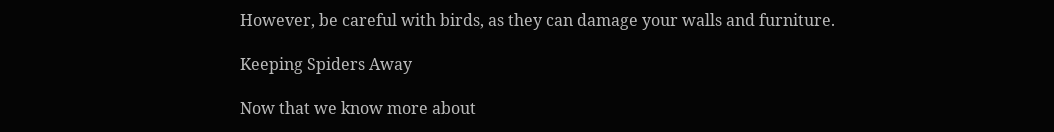However, be careful with birds, as they can damage your walls and furniture.

Keeping Spiders Away

Now that we know more about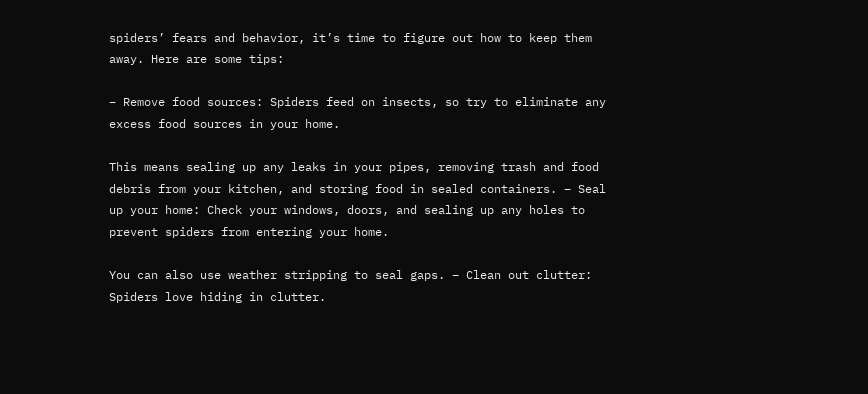spiders’ fears and behavior, it’s time to figure out how to keep them away. Here are some tips:

– Remove food sources: Spiders feed on insects, so try to eliminate any excess food sources in your home.

This means sealing up any leaks in your pipes, removing trash and food debris from your kitchen, and storing food in sealed containers. – Seal up your home: Check your windows, doors, and sealing up any holes to prevent spiders from entering your home.

You can also use weather stripping to seal gaps. – Clean out clutter: Spiders love hiding in clutter.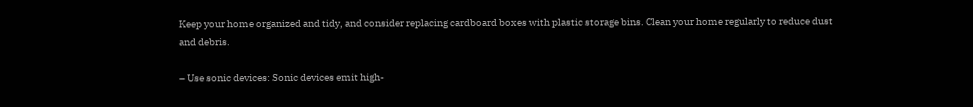Keep your home organized and tidy, and consider replacing cardboard boxes with plastic storage bins. Clean your home regularly to reduce dust and debris.

– Use sonic devices: Sonic devices emit high-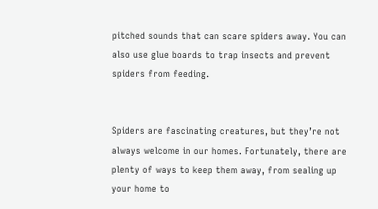pitched sounds that can scare spiders away. You can also use glue boards to trap insects and prevent spiders from feeding.


Spiders are fascinating creatures, but they’re not always welcome in our homes. Fortunately, there are plenty of ways to keep them away, from sealing up your home to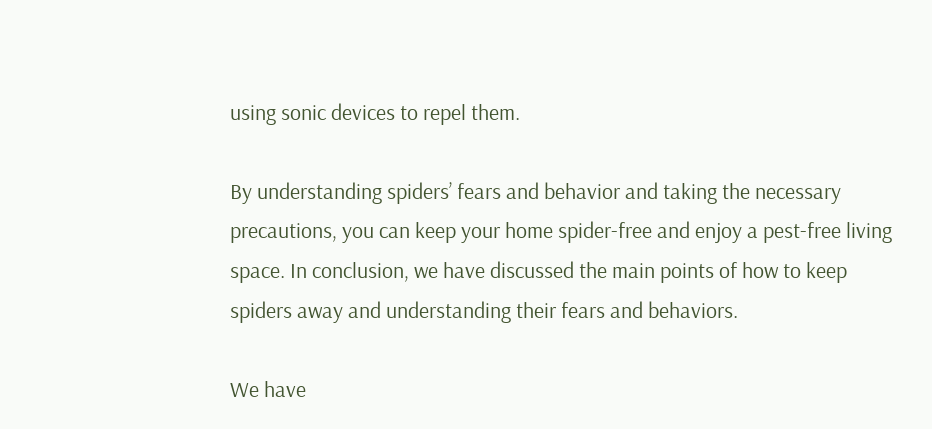using sonic devices to repel them.

By understanding spiders’ fears and behavior and taking the necessary precautions, you can keep your home spider-free and enjoy a pest-free living space. In conclusion, we have discussed the main points of how to keep spiders away and understanding their fears and behaviors.

We have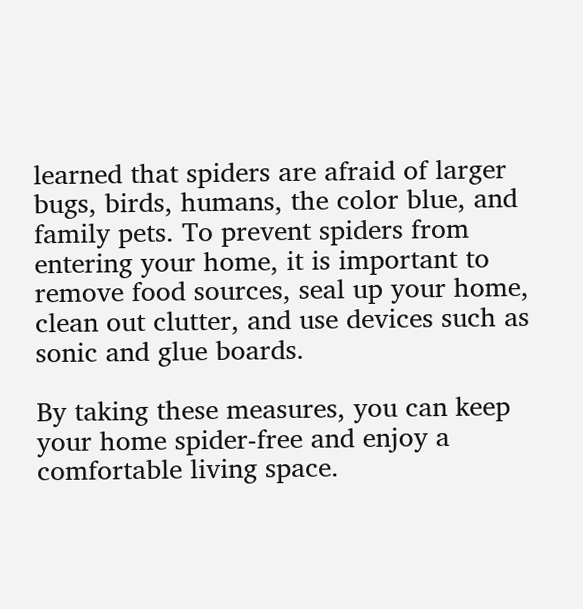learned that spiders are afraid of larger bugs, birds, humans, the color blue, and family pets. To prevent spiders from entering your home, it is important to remove food sources, seal up your home, clean out clutter, and use devices such as sonic and glue boards.

By taking these measures, you can keep your home spider-free and enjoy a comfortable living space.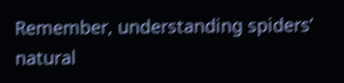Remember, understanding spiders’ natural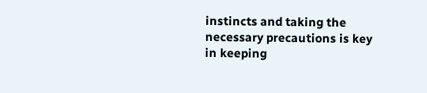instincts and taking the necessary precautions is key in keeping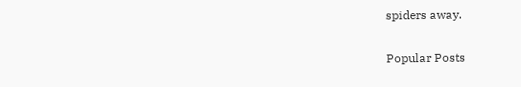spiders away.

Popular Posts